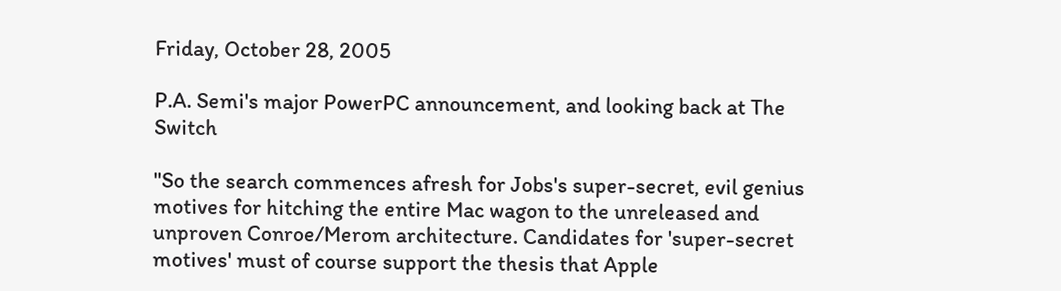Friday, October 28, 2005

P.A. Semi's major PowerPC announcement, and looking back at The Switch

"So the search commences afresh for Jobs's super-secret, evil genius motives for hitching the entire Mac wagon to the unreleased and unproven Conroe/Merom architecture. Candidates for 'super-secret motives' must of course support the thesis that Apple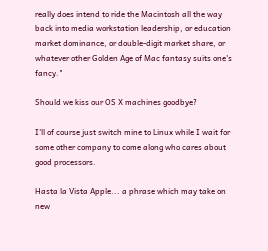really does intend to ride the Macintosh all the way back into media workstation leadership, or education market dominance, or double-digit market share, or whatever other Golden Age of Mac fantasy suits one's fancy."

Should we kiss our OS X machines goodbye?

I'll of course just switch mine to Linux while I wait for some other company to come along who cares about good processors.

Hasta la Vista Apple... a phrase which may take on new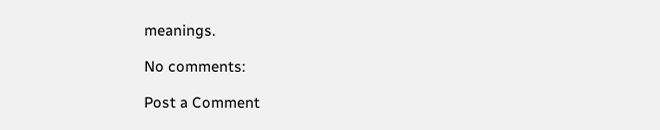meanings.

No comments:

Post a Comment